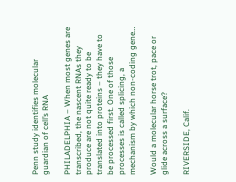Penn study identifies molecular guardian of cell’s RNA

PHILADELPHIA – When most genes are transcribed, the nascent RNAs they produce are not quite ready to be translated into proteins – they have to be processed first. One of those processes is called splicing, a mechanism by which non-coding gene…

Would a molecular horse trot, pace or glide across a surface?

RIVERSIDE, Calif.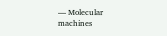— Molecular machines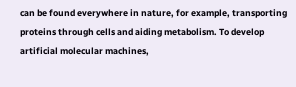can be found everywhere in nature, for example, transporting proteins through cells and aiding metabolism. To develop artificial molecular machines,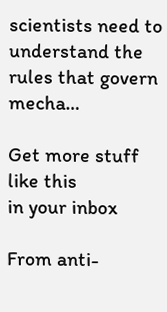scientists need to understand the rules that govern mecha…

Get more stuff like this
in your inbox

From anti-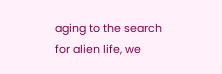aging to the search for alien life, we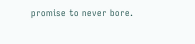promise to never bore.